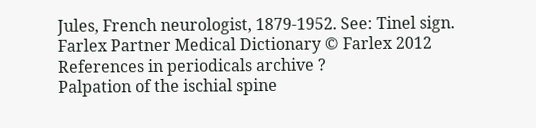Jules, French neurologist, 1879-1952. See: Tinel sign.
Farlex Partner Medical Dictionary © Farlex 2012
References in periodicals archive ?
Palpation of the ischial spine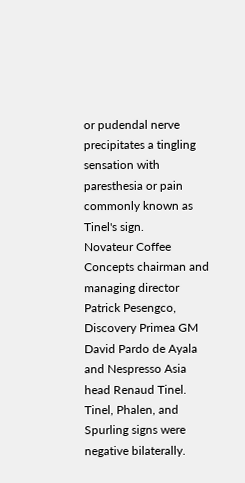or pudendal nerve precipitates a tingling sensation with paresthesia or pain commonly known as Tinel's sign.
Novateur Coffee Concepts chairman and managing director Patrick Pesengco, Discovery Primea GM David Pardo de Ayala and Nespresso Asia head Renaud Tinel.
Tinel, Phalen, and Spurling signs were negative bilaterally.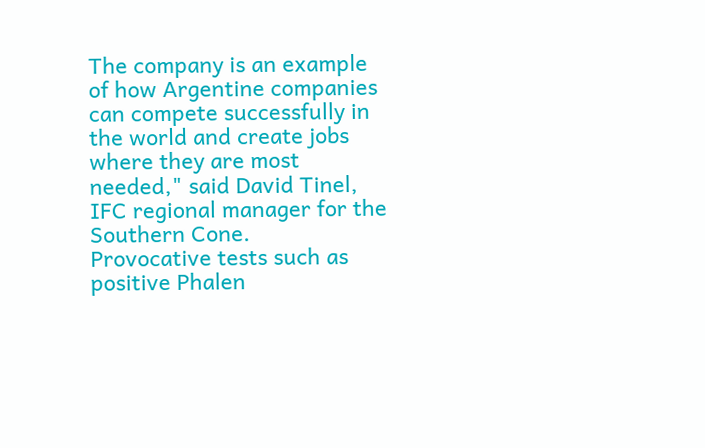The company is an example of how Argentine companies can compete successfully in the world and create jobs where they are most needed," said David Tinel, IFC regional manager for the Southern Cone.
Provocative tests such as positive Phalen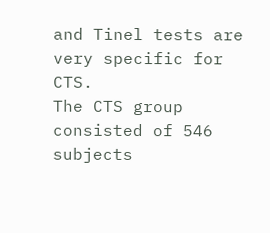and Tinel tests are very specific for CTS.
The CTS group consisted of 546 subjects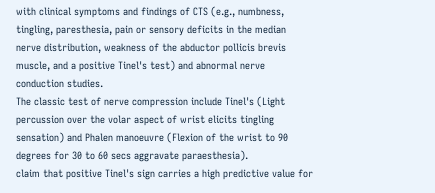with clinical symptoms and findings of CTS (e.g., numbness, tingling, paresthesia, pain or sensory deficits in the median nerve distribution, weakness of the abductor pollicis brevis muscle, and a positive Tinel's test) and abnormal nerve conduction studies.
The classic test of nerve compression include Tinel's (Light percussion over the volar aspect of wrist elicits tingling sensation) and Phalen manoeuvre (Flexion of the wrist to 90 degrees for 30 to 60 secs aggravate paraesthesia).
claim that positive Tinel's sign carries a high predictive value for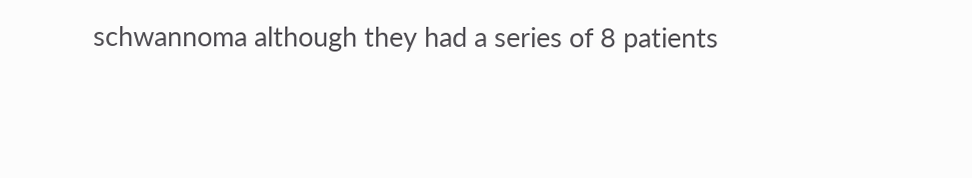schwannoma although they had a series of 8 patients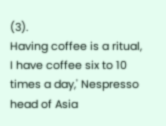(3).
Having coffee is a ritual, I have coffee six to 10 times a day,' Nespresso head of Asia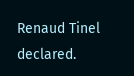Renaud Tinel declared.